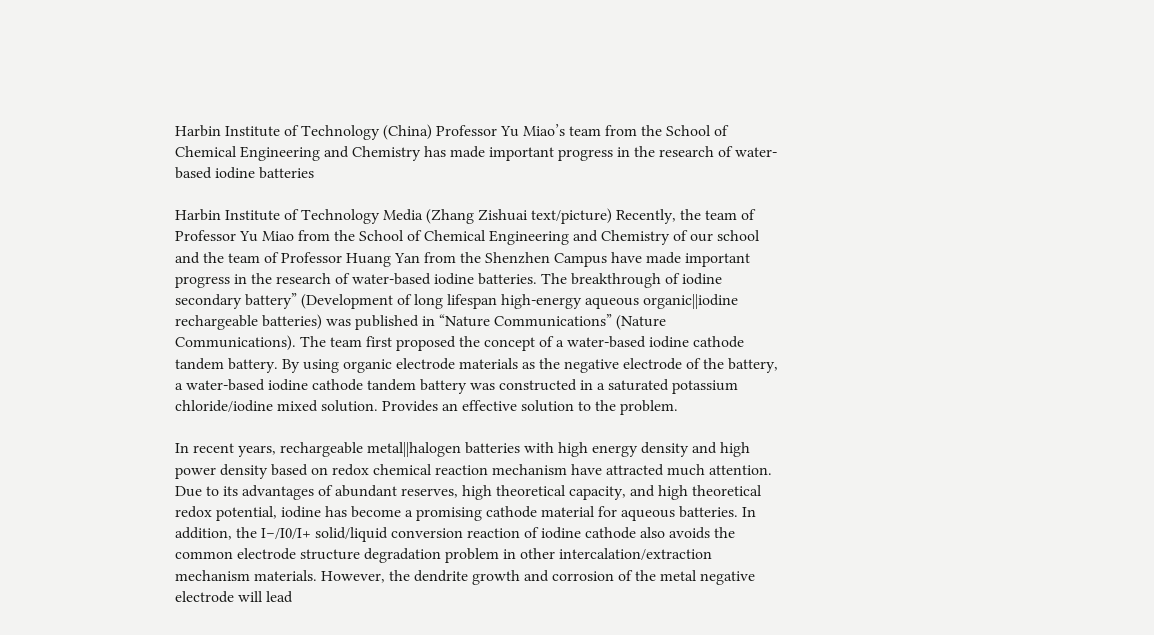Harbin Institute of Technology (China) Professor Yu Miao’s team from the School of Chemical Engineering and Chemistry has made important progress in the research of water-based iodine batteries

Harbin Institute of Technology Media (Zhang Zishuai text/picture) Recently, the team of Professor Yu Miao from the School of Chemical Engineering and Chemistry of our school and the team of Professor Huang Yan from the Shenzhen Campus have made important progress in the research of water-based iodine batteries. The breakthrough of iodine secondary battery” (Development of long lifespan high-energy aqueous organic||iodine rechargeable batteries) was published in “Nature Communications” (Nature Communications). The team first proposed the concept of a water-based iodine cathode tandem battery. By using organic electrode materials as the negative electrode of the battery, a water-based iodine cathode tandem battery was constructed in a saturated potassium chloride/iodine mixed solution. Provides an effective solution to the problem.

In recent years, rechargeable metal||halogen batteries with high energy density and high power density based on redox chemical reaction mechanism have attracted much attention. Due to its advantages of abundant reserves, high theoretical capacity, and high theoretical redox potential, iodine has become a promising cathode material for aqueous batteries. In addition, the I−/I0/I+ solid/liquid conversion reaction of iodine cathode also avoids the common electrode structure degradation problem in other intercalation/extraction mechanism materials. However, the dendrite growth and corrosion of the metal negative electrode will lead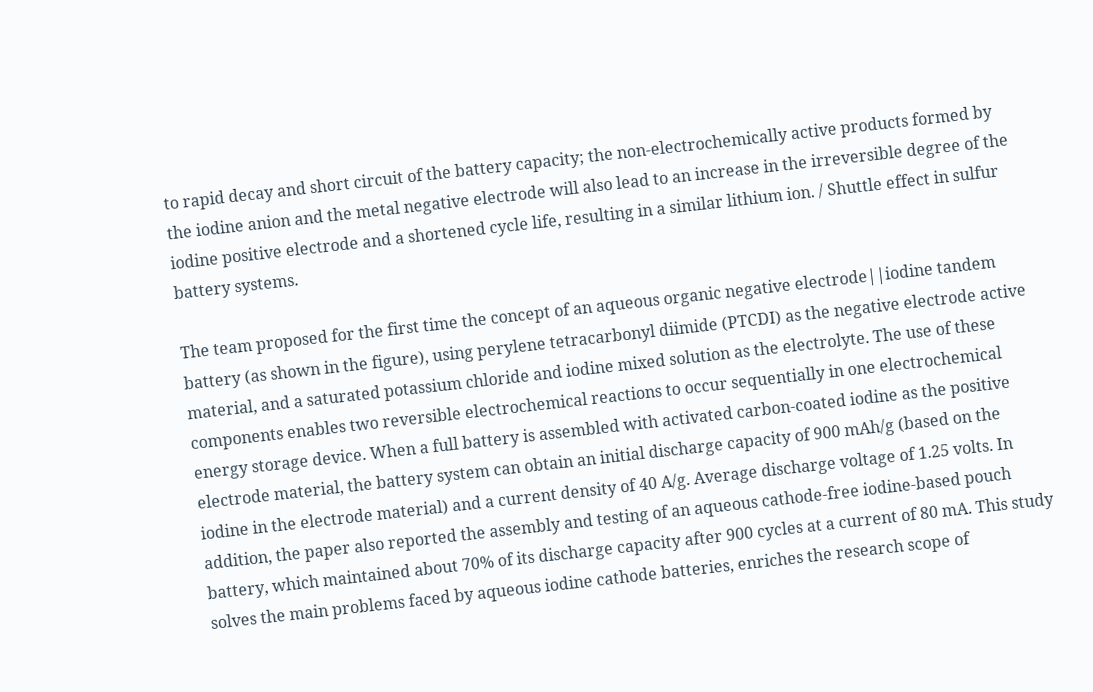to rapid decay and short circuit of the battery capacity; the non-electrochemically active products formed by the iodine anion and the metal negative electrode will also lead to an increase in the irreversible degree of the iodine positive electrode and a shortened cycle life, resulting in a similar lithium ion. / Shuttle effect in sulfur battery systems.

The team proposed for the first time the concept of an aqueous organic negative electrode||iodine tandem battery (as shown in the figure), using perylene tetracarbonyl diimide (PTCDI) as the negative electrode active material, and a saturated potassium chloride and iodine mixed solution as the electrolyte. The use of these components enables two reversible electrochemical reactions to occur sequentially in one electrochemical energy storage device. When a full battery is assembled with activated carbon-coated iodine as the positive electrode material, the battery system can obtain an initial discharge capacity of 900 mAh/g (based on the iodine in the electrode material) and a current density of 40 A/g. Average discharge voltage of 1.25 volts. In addition, the paper also reported the assembly and testing of an aqueous cathode-free iodine-based pouch battery, which maintained about 70% of its discharge capacity after 900 cycles at a current of 80 mA. This study solves the main problems faced by aqueous iodine cathode batteries, enriches the research scope of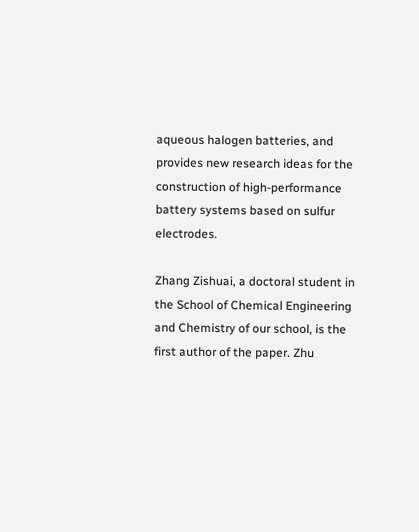aqueous halogen batteries, and provides new research ideas for the construction of high-performance battery systems based on sulfur electrodes.

Zhang Zishuai, a doctoral student in the School of Chemical Engineering and Chemistry of our school, is the first author of the paper. Zhu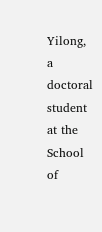Yilong, a doctoral student at the School of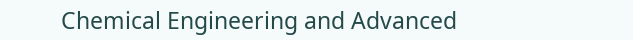Chemical Engineering and Advanced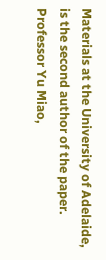Materials at the University of Adelaide, is the second author of the paper. Professor Yu Miao,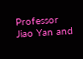Professor Jiao Yan and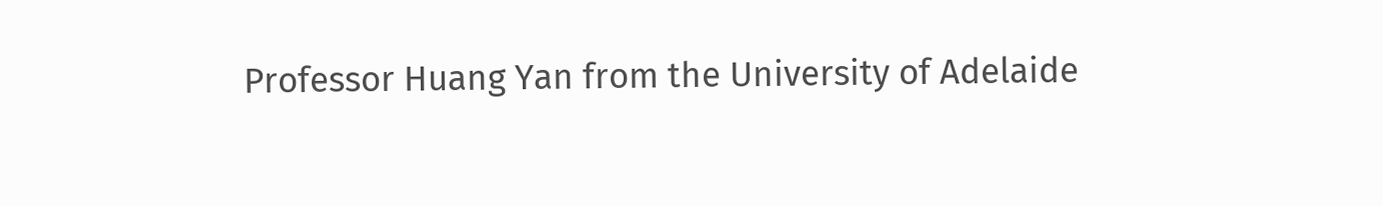Professor Huang Yan from the University of Adelaide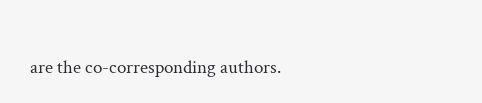are the co-corresponding authors.